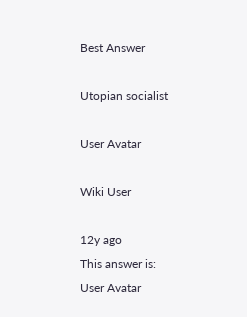Best Answer

Utopian socialist

User Avatar

Wiki User

12y ago
This answer is:
User Avatar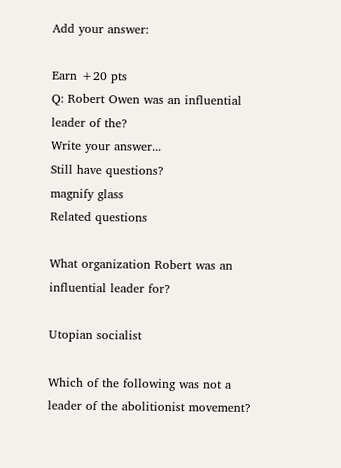Add your answer:

Earn +20 pts
Q: Robert Owen was an influential leader of the?
Write your answer...
Still have questions?
magnify glass
Related questions

What organization Robert was an influential leader for?

Utopian socialist

Which of the following was not a leader of the abolitionist movement?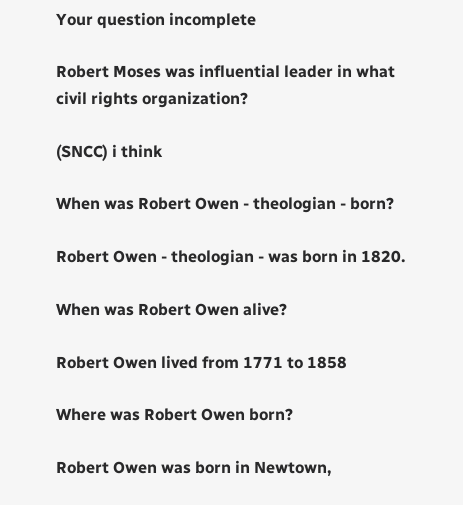Your question incomplete

Robert Moses was influential leader in what civil rights organization?

(SNCC) i think

When was Robert Owen - theologian - born?

Robert Owen - theologian - was born in 1820.

When was Robert Owen alive?

Robert Owen lived from 1771 to 1858

Where was Robert Owen born?

Robert Owen was born in Newtown,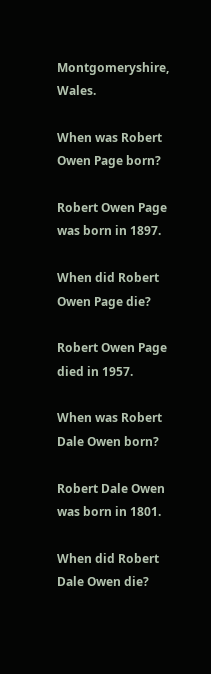Montgomeryshire, Wales.

When was Robert Owen Page born?

Robert Owen Page was born in 1897.

When did Robert Owen Page die?

Robert Owen Page died in 1957.

When was Robert Dale Owen born?

Robert Dale Owen was born in 1801.

When did Robert Dale Owen die?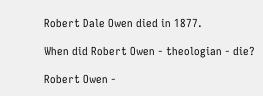Robert Dale Owen died in 1877.

When did Robert Owen - theologian - die?

Robert Owen -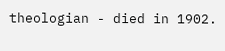theologian - died in 1902.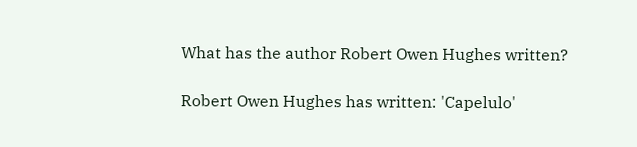What has the author Robert Owen Hughes written?

Robert Owen Hughes has written: 'Capelulo'